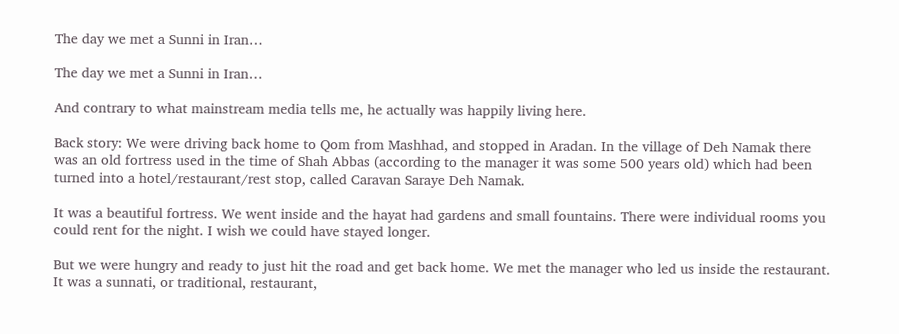The day we met a Sunni in Iran…

The day we met a Sunni in Iran…

And contrary to what mainstream media tells me, he actually was happily living here.

Back story: We were driving back home to Qom from Mashhad, and stopped in Aradan. In the village of Deh Namak there was an old fortress used in the time of Shah Abbas (according to the manager it was some 500 years old) which had been turned into a hotel/restaurant/rest stop, called Caravan Saraye Deh Namak.

It was a beautiful fortress. We went inside and the hayat had gardens and small fountains. There were individual rooms you could rent for the night. I wish we could have stayed longer.

But we were hungry and ready to just hit the road and get back home. We met the manager who led us inside the restaurant. It was a sunnati, or traditional, restaurant,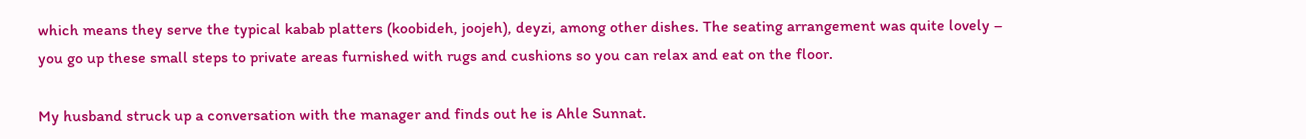which means they serve the typical kabab platters (koobideh, joojeh), deyzi, among other dishes. The seating arrangement was quite lovely – you go up these small steps to private areas furnished with rugs and cushions so you can relax and eat on the floor.

My husband struck up a conversation with the manager and finds out he is Ahle Sunnat.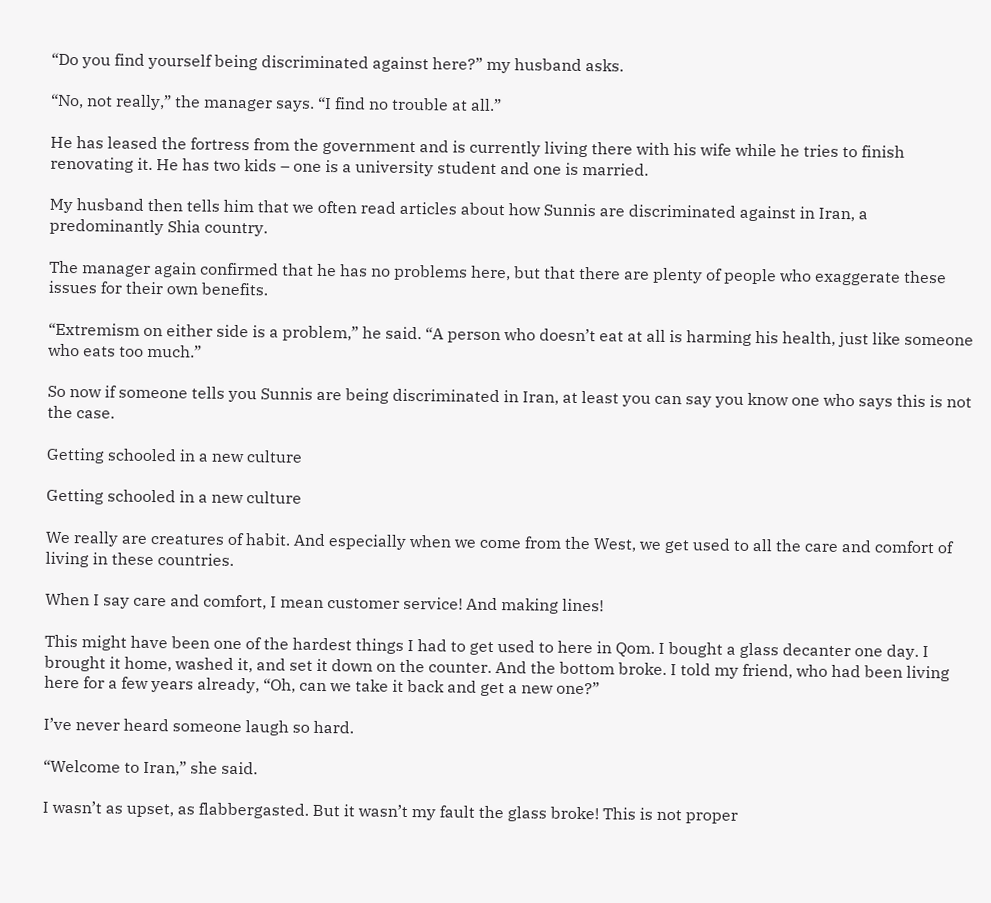“Do you find yourself being discriminated against here?” my husband asks.

“No, not really,” the manager says. “I find no trouble at all.”

He has leased the fortress from the government and is currently living there with his wife while he tries to finish renovating it. He has two kids – one is a university student and one is married.

My husband then tells him that we often read articles about how Sunnis are discriminated against in Iran, a predominantly Shia country.

The manager again confirmed that he has no problems here, but that there are plenty of people who exaggerate these issues for their own benefits.

“Extremism on either side is a problem,” he said. “A person who doesn’t eat at all is harming his health, just like someone who eats too much.”

So now if someone tells you Sunnis are being discriminated in Iran, at least you can say you know one who says this is not the case.

Getting schooled in a new culture

Getting schooled in a new culture

We really are creatures of habit. And especially when we come from the West, we get used to all the care and comfort of living in these countries.

When I say care and comfort, I mean customer service! And making lines!

This might have been one of the hardest things I had to get used to here in Qom. I bought a glass decanter one day. I brought it home, washed it, and set it down on the counter. And the bottom broke. I told my friend, who had been living here for a few years already, “Oh, can we take it back and get a new one?”

I’ve never heard someone laugh so hard.

“Welcome to Iran,” she said.

I wasn’t as upset, as flabbergasted. But it wasn’t my fault the glass broke! This is not proper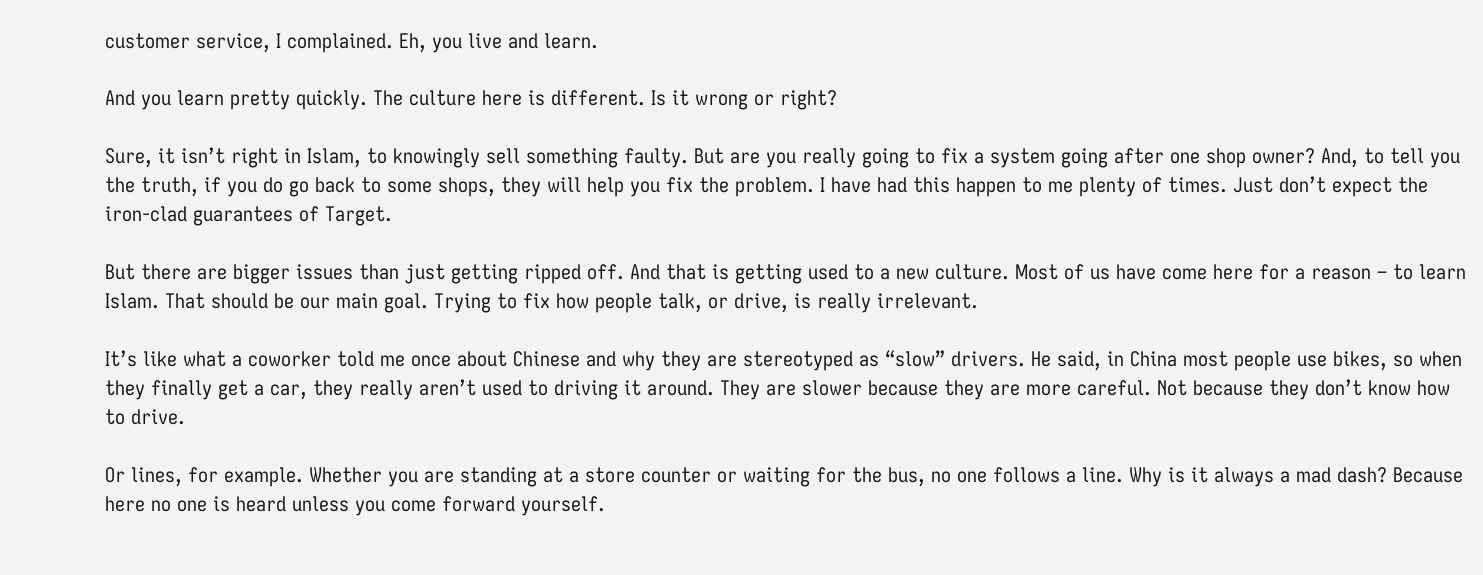customer service, I complained. Eh, you live and learn.

And you learn pretty quickly. The culture here is different. Is it wrong or right?

Sure, it isn’t right in Islam, to knowingly sell something faulty. But are you really going to fix a system going after one shop owner? And, to tell you the truth, if you do go back to some shops, they will help you fix the problem. I have had this happen to me plenty of times. Just don’t expect the iron-clad guarantees of Target.

But there are bigger issues than just getting ripped off. And that is getting used to a new culture. Most of us have come here for a reason – to learn Islam. That should be our main goal. Trying to fix how people talk, or drive, is really irrelevant.

It’s like what a coworker told me once about Chinese and why they are stereotyped as “slow” drivers. He said, in China most people use bikes, so when they finally get a car, they really aren’t used to driving it around. They are slower because they are more careful. Not because they don’t know how to drive.

Or lines, for example. Whether you are standing at a store counter or waiting for the bus, no one follows a line. Why is it always a mad dash? Because here no one is heard unless you come forward yourself.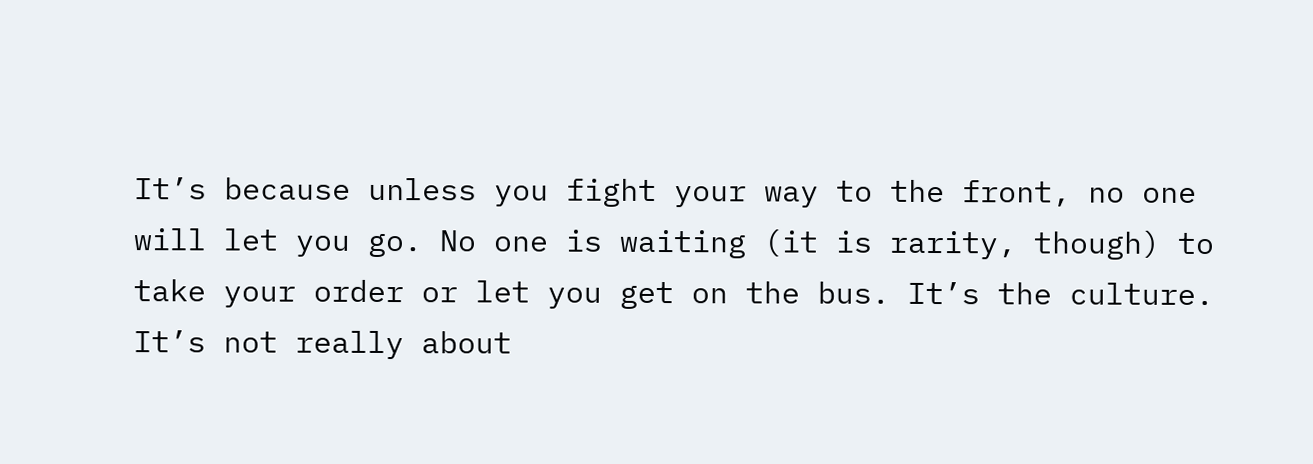It’s because unless you fight your way to the front, no one will let you go. No one is waiting (it is rarity, though) to take your order or let you get on the bus. It’s the culture. It’s not really about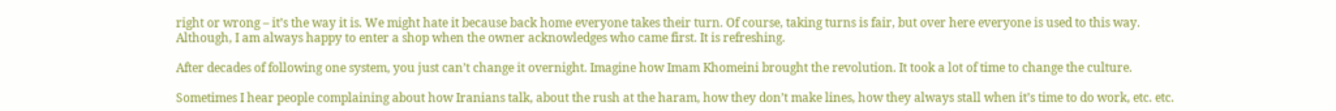right or wrong – it’s the way it is. We might hate it because back home everyone takes their turn. Of course, taking turns is fair, but over here everyone is used to this way. Although, I am always happy to enter a shop when the owner acknowledges who came first. It is refreshing.

After decades of following one system, you just can’t change it overnight. Imagine how Imam Khomeini brought the revolution. It took a lot of time to change the culture.

Sometimes I hear people complaining about how Iranians talk, about the rush at the haram, how they don’t make lines, how they always stall when it’s time to do work, etc. etc.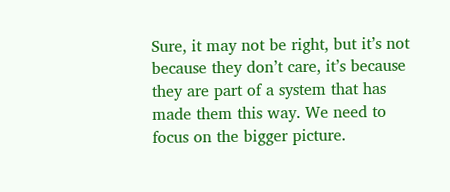Sure, it may not be right, but it’s not because they don’t care, it’s because they are part of a system that has made them this way. We need to focus on the bigger picture.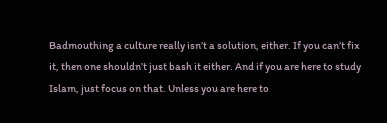Badmouthing a culture really isn’t a solution, either. If you can’t fix it, then one shouldn’t just bash it either. And if you are here to study Islam, just focus on that. Unless you are here to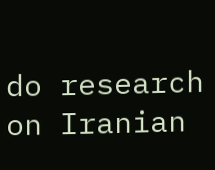do research on Iranian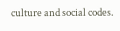culture and social codes.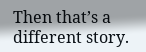Then that’s a different story.